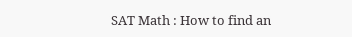SAT Math : How to find an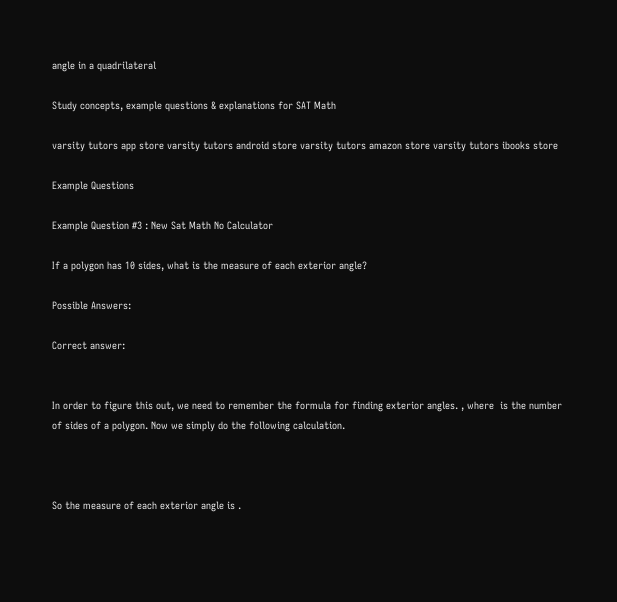angle in a quadrilateral

Study concepts, example questions & explanations for SAT Math

varsity tutors app store varsity tutors android store varsity tutors amazon store varsity tutors ibooks store

Example Questions

Example Question #3 : New Sat Math No Calculator

If a polygon has 10 sides, what is the measure of each exterior angle?

Possible Answers:

Correct answer:


In order to figure this out, we need to remember the formula for finding exterior angles. , where  is the number of sides of a polygon. Now we simply do the following calculation.



So the measure of each exterior angle is .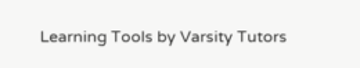Learning Tools by Varsity Tutors